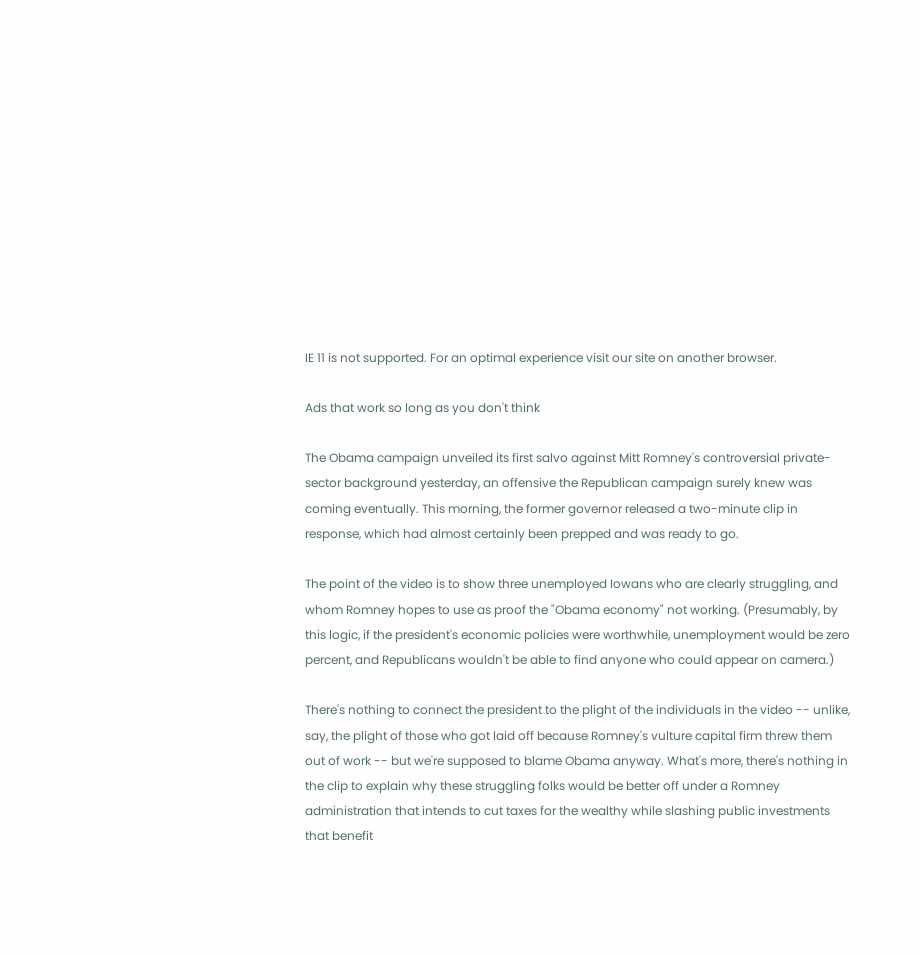IE 11 is not supported. For an optimal experience visit our site on another browser.

Ads that work so long as you don't think

The Obama campaign unveiled its first salvo against Mitt Romney's controversial private-sector background yesterday, an offensive the Republican campaign surely knew was coming eventually. This morning, the former governor released a two-minute clip in response, which had almost certainly been prepped and was ready to go.

The point of the video is to show three unemployed Iowans who are clearly struggling, and whom Romney hopes to use as proof the "Obama economy" not working. (Presumably, by this logic, if the president's economic policies were worthwhile, unemployment would be zero percent, and Republicans wouldn't be able to find anyone who could appear on camera.)

There's nothing to connect the president to the plight of the individuals in the video -- unlike, say, the plight of those who got laid off because Romney's vulture capital firm threw them out of work -- but we're supposed to blame Obama anyway. What's more, there's nothing in the clip to explain why these struggling folks would be better off under a Romney administration that intends to cut taxes for the wealthy while slashing public investments that benefit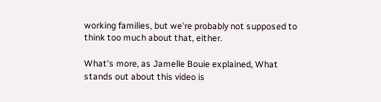working families, but we're probably not supposed to think too much about that, either.

What's more, as Jamelle Bouie explained, What stands out about this video is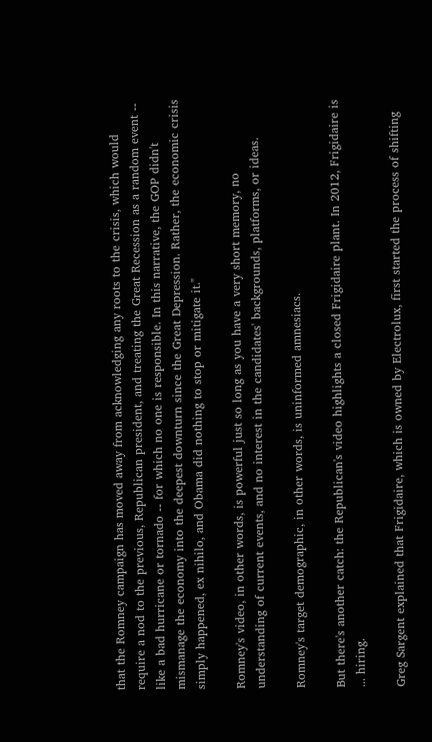that the Romney campaign has moved away from acknowledging any roots to the crisis, which would require a nod to the previous, Republican president, and treating the Great Recession as a random event -- like a bad hurricane or tornado -- for which no one is responsible. In this narrative, the GOP didn't mismanage the economy into the deepest downturn since the Great Depression. Rather, the economic crisis simply happened, ex nihilo, and Obama did nothing to stop or mitigate it."

Romney's video, in other words, is powerful just so long as you have a very short memory, no understanding of current events, and no interest in the candidates' backgrounds, platforms, or ideas.

Romney's target demographic, in other words, is uninformed amnesiacs.

But there's another catch: the Republican's video highlights a closed Frigidaire plant. In 2012, Frigidaire is ... hiring.

Greg Sargent explained that Frigidaire, which is owned by Electrolux, first started the process of shifting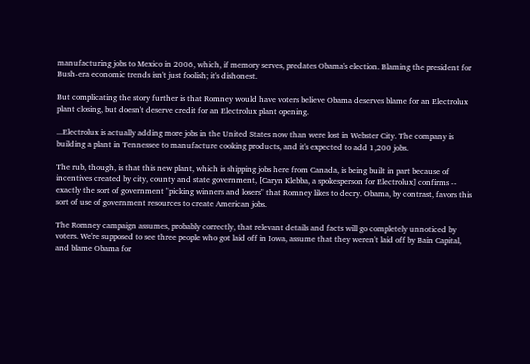manufacturing jobs to Mexico in 2006, which, if memory serves, predates Obama's election. Blaming the president for Bush-era economic trends isn't just foolish; it's dishonest.

But complicating the story further is that Romney would have voters believe Obama deserves blame for an Electrolux plant closing, but doesn't deserve credit for an Electrolux plant opening.

...Electrolux is actually adding more jobs in the United States now than were lost in Webster City. The company is building a plant in Tennessee to manufacture cooking products, and it's expected to add 1,200 jobs.

The rub, though, is that this new plant, which is shipping jobs here from Canada, is being built in part because of incentives created by city, county and state government, [Caryn Klebba, a spokesperson for Electrolux] confirms -- exactly the sort of government "picking winners and losers" that Romney likes to decry. Obama, by contrast, favors this sort of use of government resources to create American jobs.

The Romney campaign assumes, probably correctly, that relevant details and facts will go completely unnoticed by voters. We're supposed to see three people who got laid off in Iowa, assume that they weren't laid off by Bain Capital, and blame Obama for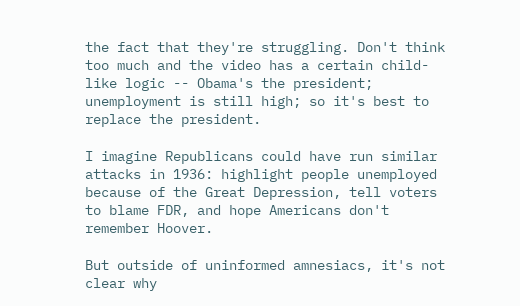the fact that they're struggling. Don't think too much and the video has a certain child-like logic -- Obama's the president; unemployment is still high; so it's best to replace the president.

I imagine Republicans could have run similar attacks in 1936: highlight people unemployed because of the Great Depression, tell voters to blame FDR, and hope Americans don't remember Hoover.

But outside of uninformed amnesiacs, it's not clear why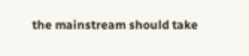the mainstream should take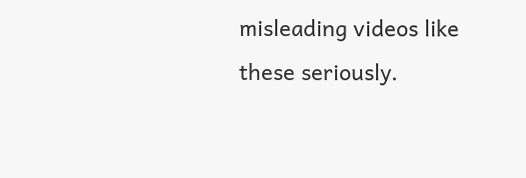misleading videos like these seriously.